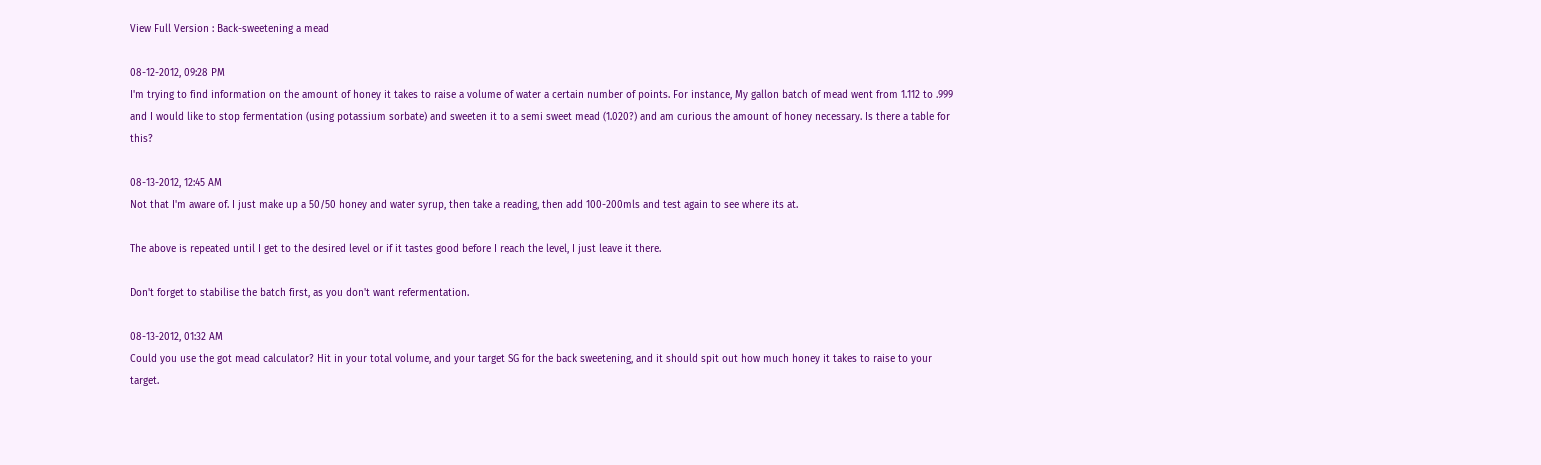View Full Version : Back-sweetening a mead

08-12-2012, 09:28 PM
I'm trying to find information on the amount of honey it takes to raise a volume of water a certain number of points. For instance, My gallon batch of mead went from 1.112 to .999 and I would like to stop fermentation (using potassium sorbate) and sweeten it to a semi sweet mead (1.020?) and am curious the amount of honey necessary. Is there a table for this?

08-13-2012, 12:45 AM
Not that I'm aware of. I just make up a 50/50 honey and water syrup, then take a reading, then add 100-200mls and test again to see where its at.

The above is repeated until I get to the desired level or if it tastes good before I reach the level, I just leave it there.

Don't forget to stabilise the batch first, as you don't want refermentation.

08-13-2012, 01:32 AM
Could you use the got mead calculator? Hit in your total volume, and your target SG for the back sweetening, and it should spit out how much honey it takes to raise to your target.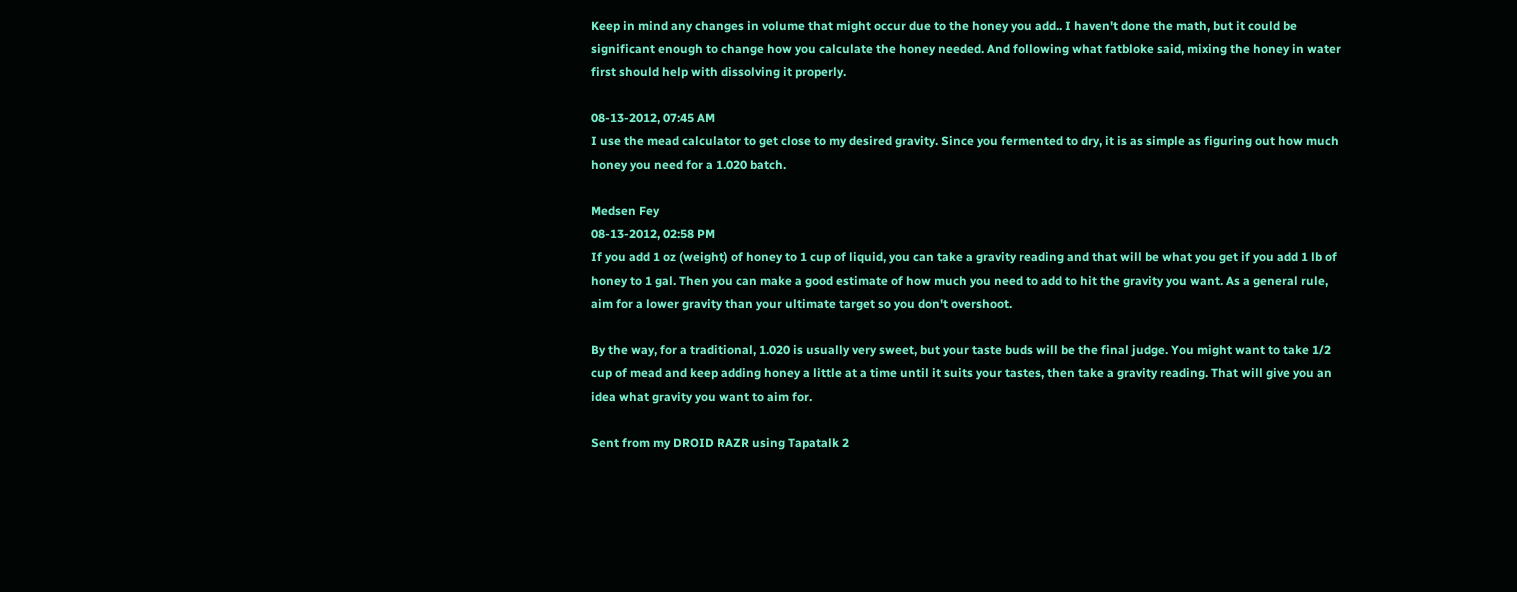Keep in mind any changes in volume that might occur due to the honey you add.. I haven't done the math, but it could be significant enough to change how you calculate the honey needed. And following what fatbloke said, mixing the honey in water first should help with dissolving it properly.

08-13-2012, 07:45 AM
I use the mead calculator to get close to my desired gravity. Since you fermented to dry, it is as simple as figuring out how much honey you need for a 1.020 batch.

Medsen Fey
08-13-2012, 02:58 PM
If you add 1 oz (weight) of honey to 1 cup of liquid, you can take a gravity reading and that will be what you get if you add 1 lb of honey to 1 gal. Then you can make a good estimate of how much you need to add to hit the gravity you want. As a general rule, aim for a lower gravity than your ultimate target so you don't overshoot.

By the way, for a traditional, 1.020 is usually very sweet, but your taste buds will be the final judge. You might want to take 1/2 cup of mead and keep adding honey a little at a time until it suits your tastes, then take a gravity reading. That will give you an idea what gravity you want to aim for.

Sent from my DROID RAZR using Tapatalk 2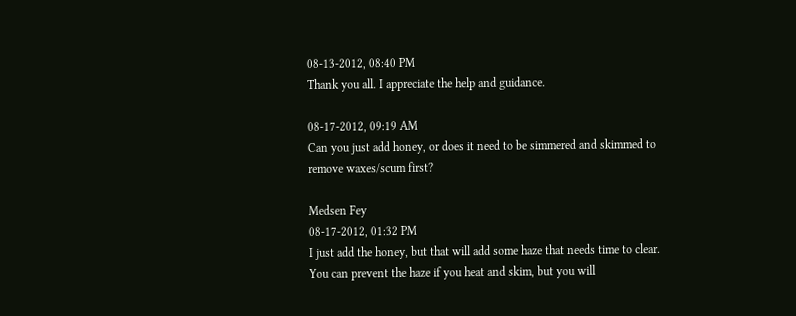08-13-2012, 08:40 PM
Thank you all. I appreciate the help and guidance.

08-17-2012, 09:19 AM
Can you just add honey, or does it need to be simmered and skimmed to remove waxes/scum first?

Medsen Fey
08-17-2012, 01:32 PM
I just add the honey, but that will add some haze that needs time to clear. You can prevent the haze if you heat and skim, but you will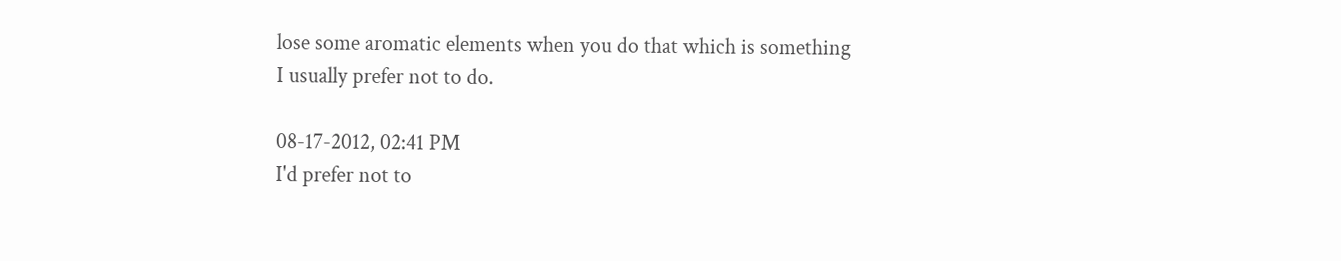lose some aromatic elements when you do that which is something I usually prefer not to do.

08-17-2012, 02:41 PM
I'd prefer not to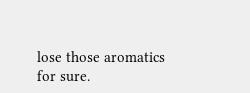lose those aromatics for sure.